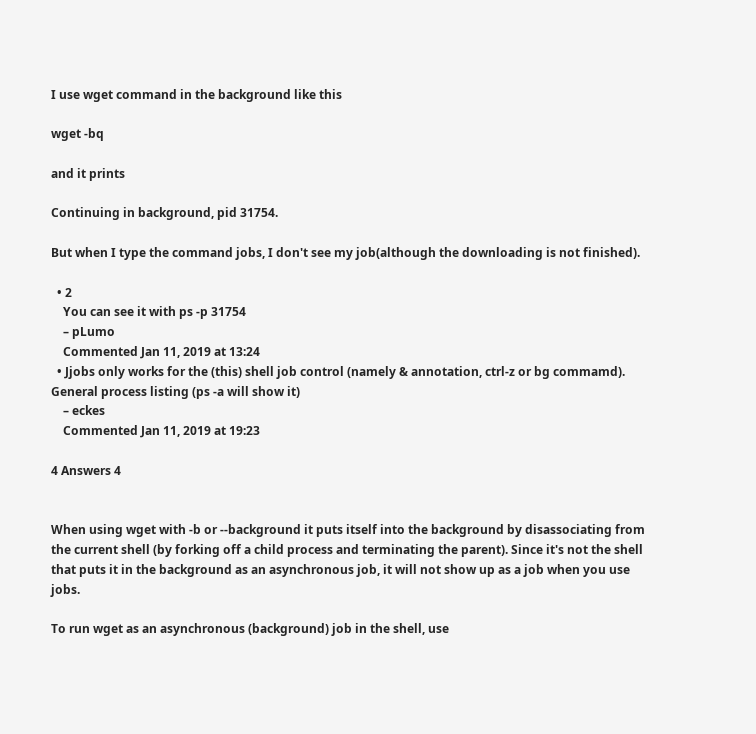I use wget command in the background like this

wget -bq

and it prints

Continuing in background, pid 31754.

But when I type the command jobs, I don't see my job(although the downloading is not finished).

  • 2
    You can see it with ps -p 31754
    – pLumo
    Commented Jan 11, 2019 at 13:24
  • Jjobs only works for the (this) shell job control (namely & annotation, ctrl-z or bg commamd). General process listing (ps -a will show it)
    – eckes
    Commented Jan 11, 2019 at 19:23

4 Answers 4


When using wget with -b or --background it puts itself into the background by disassociating from the current shell (by forking off a child process and terminating the parent). Since it's not the shell that puts it in the background as an asynchronous job, it will not show up as a job when you use jobs.

To run wget as an asynchronous (background) job in the shell, use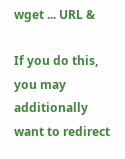wget ... URL &

If you do this, you may additionally want to redirect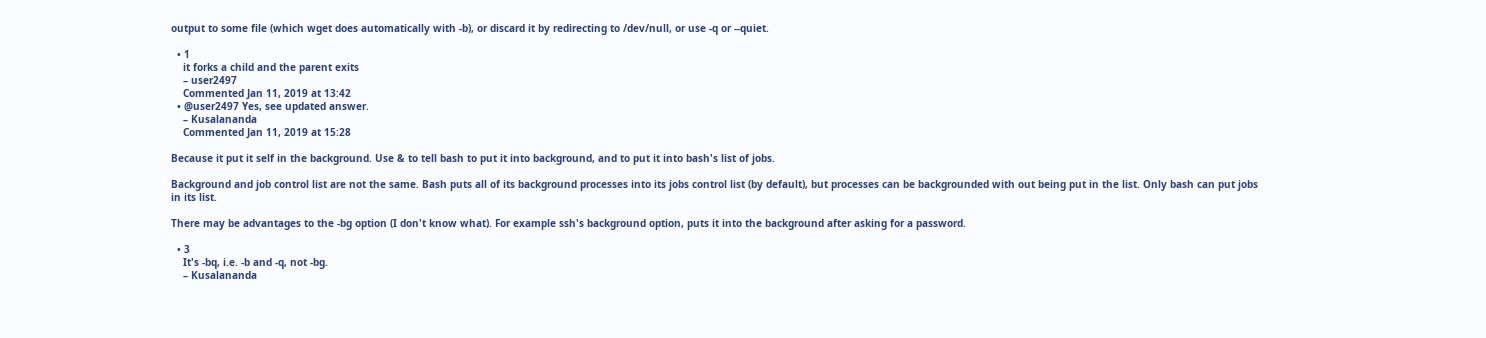output to some file (which wget does automatically with -b), or discard it by redirecting to /dev/null, or use -q or --quiet.

  • 1
    it forks a child and the parent exits
    – user2497
    Commented Jan 11, 2019 at 13:42
  • @user2497 Yes, see updated answer.
    – Kusalananda
    Commented Jan 11, 2019 at 15:28

Because it put it self in the background. Use & to tell bash to put it into background, and to put it into bash's list of jobs.

Background and job control list are not the same. Bash puts all of its background processes into its jobs control list (by default), but processes can be backgrounded with out being put in the list. Only bash can put jobs in its list.

There may be advantages to the -bg option (I don't know what). For example ssh's background option, puts it into the background after asking for a password.

  • 3
    It's -bq, i.e. -b and -q, not -bg.
    – Kusalananda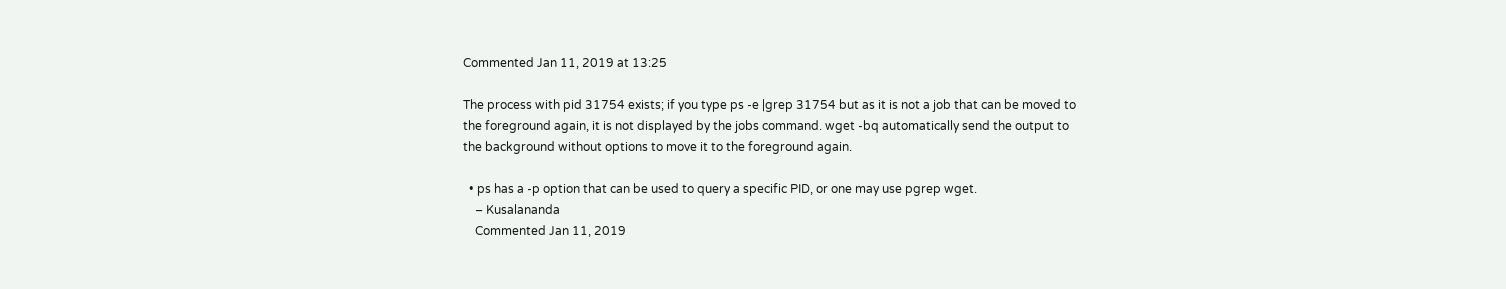Commented Jan 11, 2019 at 13:25

The process with pid 31754 exists; if you type ps -e |grep 31754 but as it is not a job that can be moved to the foreground again, it is not displayed by the jobs command. wget -bq automatically send the output to the background without options to move it to the foreground again.

  • ps has a -p option that can be used to query a specific PID, or one may use pgrep wget.
    – Kusalananda
    Commented Jan 11, 2019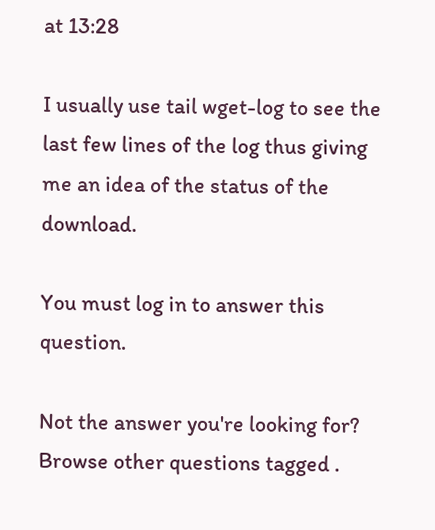at 13:28

I usually use tail wget-log to see the last few lines of the log thus giving me an idea of the status of the download.

You must log in to answer this question.

Not the answer you're looking for? Browse other questions tagged .